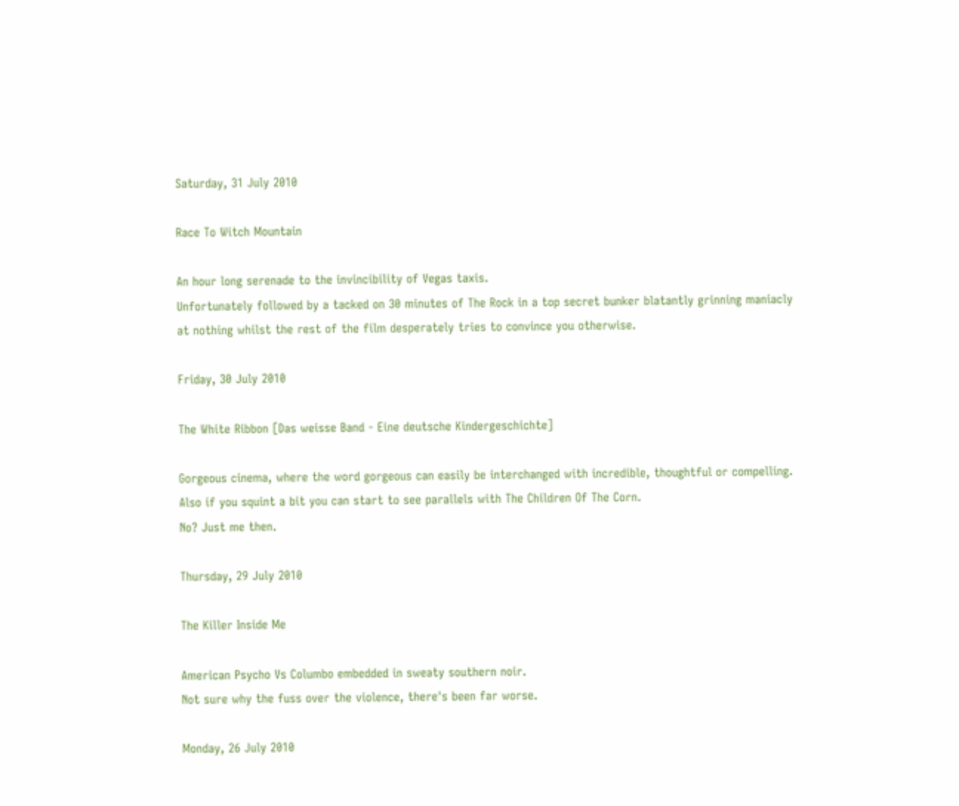Saturday, 31 July 2010

Race To Witch Mountain

An hour long serenade to the invincibility of Vegas taxis.
Unfortunately followed by a tacked on 30 minutes of The Rock in a top secret bunker blatantly grinning maniacly at nothing whilst the rest of the film desperately tries to convince you otherwise.

Friday, 30 July 2010

The White Ribbon [Das weisse Band - Eine deutsche Kindergeschichte]

Gorgeous cinema, where the word gorgeous can easily be interchanged with incredible, thoughtful or compelling.
Also if you squint a bit you can start to see parallels with The Children Of The Corn.
No? Just me then.

Thursday, 29 July 2010

The Killer Inside Me

American Psycho Vs Columbo embedded in sweaty southern noir.
Not sure why the fuss over the violence, there's been far worse.

Monday, 26 July 2010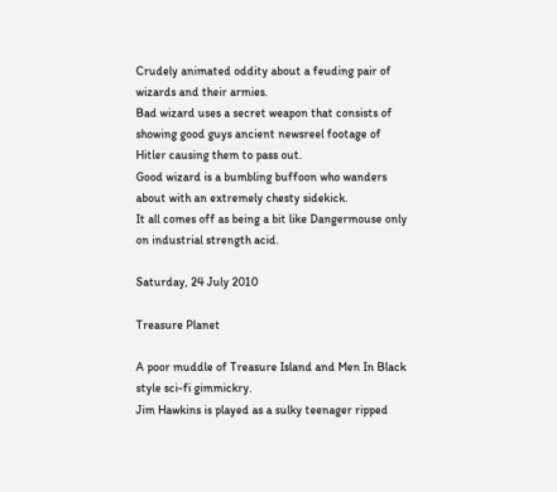Crudely animated oddity about a feuding pair of wizards and their armies.
Bad wizard uses a secret weapon that consists of showing good guys ancient newsreel footage of Hitler causing them to pass out.
Good wizard is a bumbling buffoon who wanders about with an extremely chesty sidekick.
It all comes off as being a bit like Dangermouse only on industrial strength acid.

Saturday, 24 July 2010

Treasure Planet

A poor muddle of Treasure Island and Men In Black style sci-fi gimmickry.
Jim Hawkins is played as a sulky teenager ripped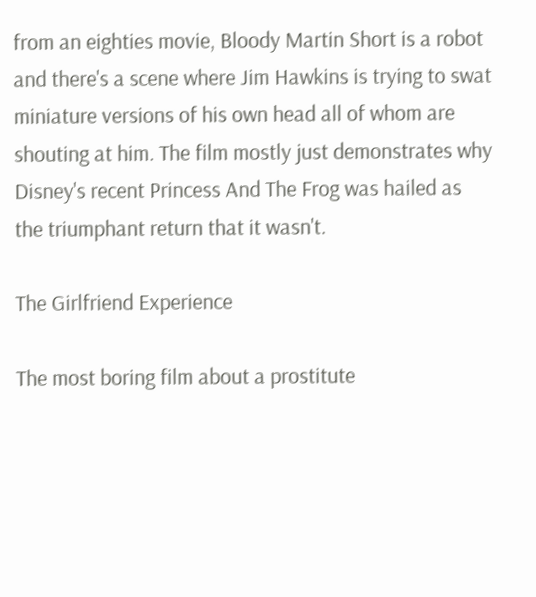from an eighties movie, Bloody Martin Short is a robot and there's a scene where Jim Hawkins is trying to swat miniature versions of his own head all of whom are shouting at him. The film mostly just demonstrates why Disney's recent Princess And The Frog was hailed as the triumphant return that it wasn't.

The Girlfriend Experience

The most boring film about a prostitute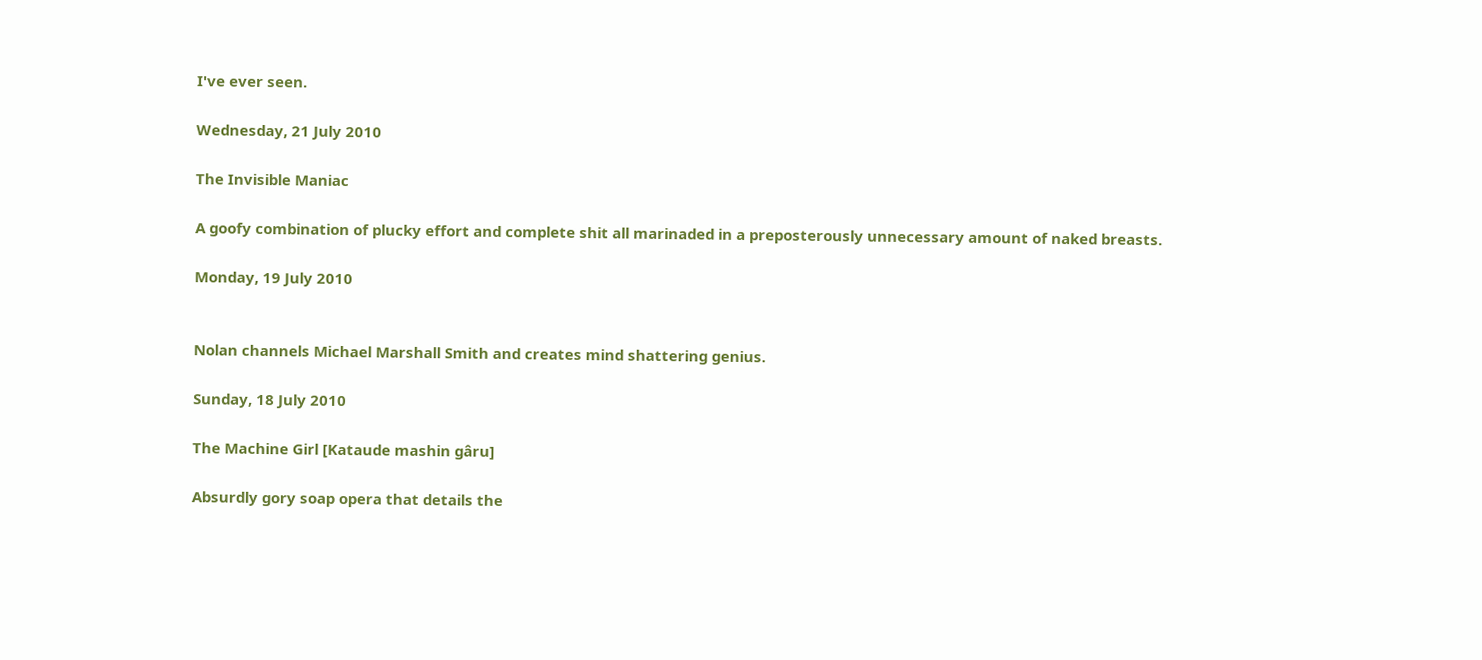I've ever seen.

Wednesday, 21 July 2010

The Invisible Maniac

A goofy combination of plucky effort and complete shit all marinaded in a preposterously unnecessary amount of naked breasts.

Monday, 19 July 2010


Nolan channels Michael Marshall Smith and creates mind shattering genius.

Sunday, 18 July 2010

The Machine Girl [Kataude mashin gâru]

Absurdly gory soap opera that details the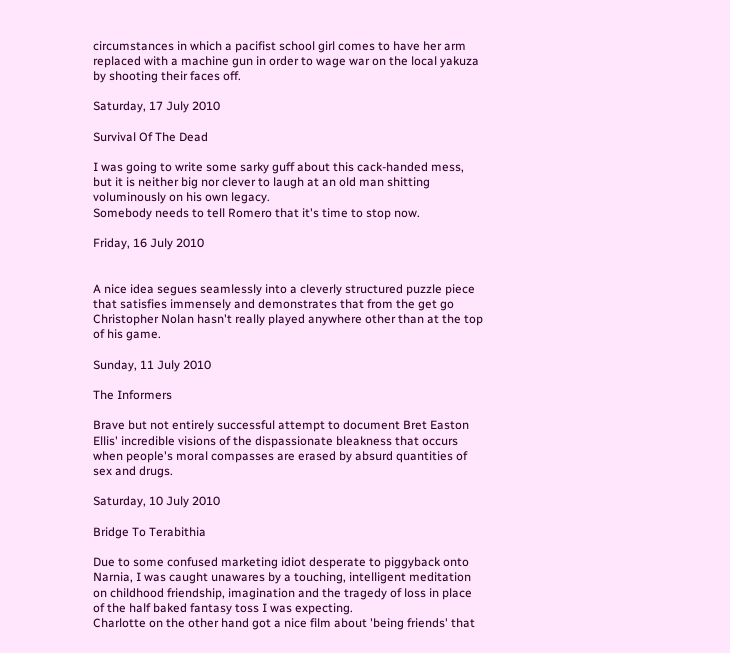circumstances in which a pacifist school girl comes to have her arm replaced with a machine gun in order to wage war on the local yakuza by shooting their faces off.

Saturday, 17 July 2010

Survival Of The Dead

I was going to write some sarky guff about this cack-handed mess, but it is neither big nor clever to laugh at an old man shitting voluminously on his own legacy.
Somebody needs to tell Romero that it's time to stop now.

Friday, 16 July 2010


A nice idea segues seamlessly into a cleverly structured puzzle piece that satisfies immensely and demonstrates that from the get go Christopher Nolan hasn't really played anywhere other than at the top of his game.

Sunday, 11 July 2010

The Informers

Brave but not entirely successful attempt to document Bret Easton Ellis' incredible visions of the dispassionate bleakness that occurs when people's moral compasses are erased by absurd quantities of sex and drugs.

Saturday, 10 July 2010

Bridge To Terabithia

Due to some confused marketing idiot desperate to piggyback onto Narnia, I was caught unawares by a touching, intelligent meditation on childhood friendship, imagination and the tragedy of loss in place of the half baked fantasy toss I was expecting.
Charlotte on the other hand got a nice film about 'being friends' that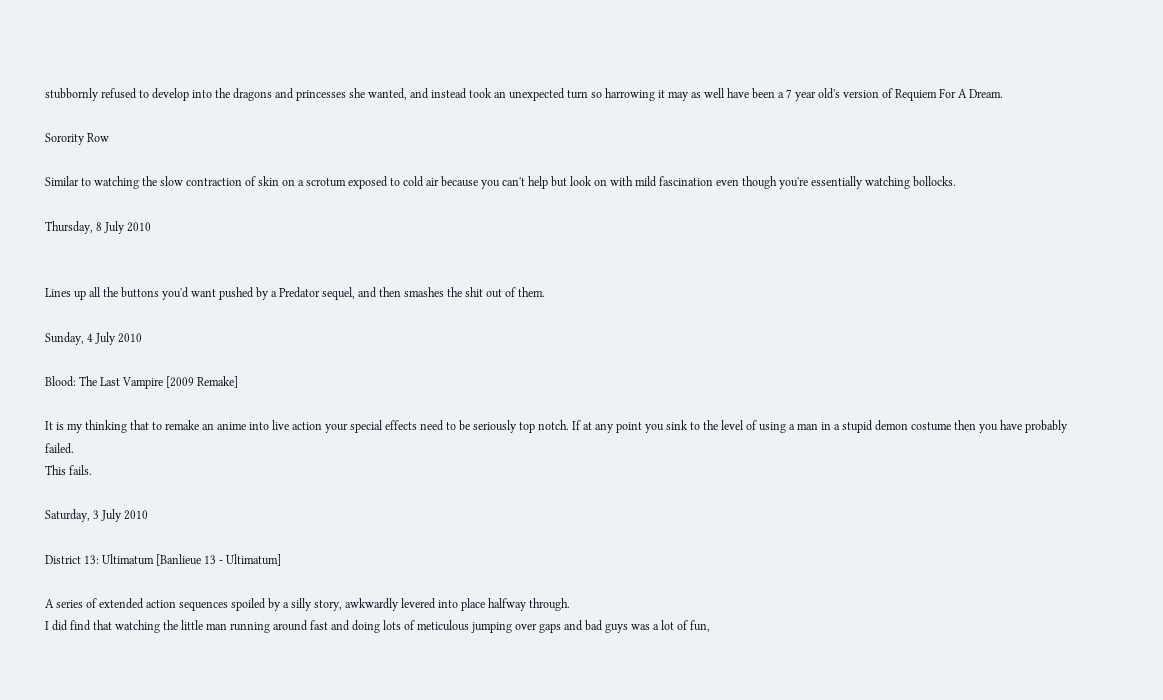stubbornly refused to develop into the dragons and princesses she wanted, and instead took an unexpected turn so harrowing it may as well have been a 7 year old's version of Requiem For A Dream.

Sorority Row

Similar to watching the slow contraction of skin on a scrotum exposed to cold air because you can't help but look on with mild fascination even though you're essentially watching bollocks.

Thursday, 8 July 2010


Lines up all the buttons you'd want pushed by a Predator sequel, and then smashes the shit out of them.

Sunday, 4 July 2010

Blood: The Last Vampire [2009 Remake]

It is my thinking that to remake an anime into live action your special effects need to be seriously top notch. If at any point you sink to the level of using a man in a stupid demon costume then you have probably failed.
This fails.

Saturday, 3 July 2010

District 13: Ultimatum [Banlieue 13 - Ultimatum]

A series of extended action sequences spoiled by a silly story, awkwardly levered into place halfway through.
I did find that watching the little man running around fast and doing lots of meticulous jumping over gaps and bad guys was a lot of fun,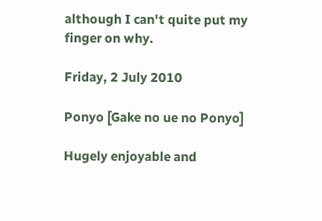although I can't quite put my finger on why.

Friday, 2 July 2010

Ponyo [Gake no ue no Ponyo]

Hugely enjoyable and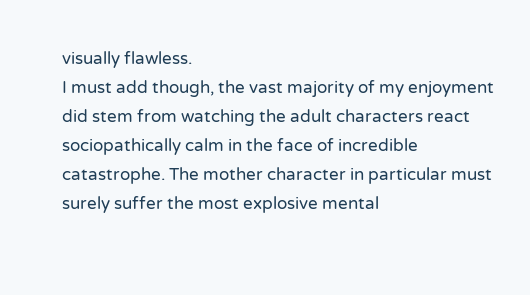visually flawless.
I must add though, the vast majority of my enjoyment did stem from watching the adult characters react sociopathically calm in the face of incredible catastrophe. The mother character in particular must surely suffer the most explosive mental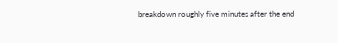breakdown roughly five minutes after the end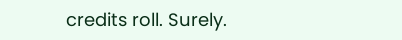credits roll. Surely.